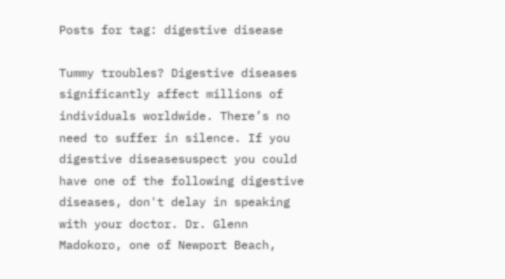Posts for tag: digestive disease

Tummy troubles? Digestive diseases significantly affect millions of individuals worldwide. There’s no need to suffer in silence. If you digestive diseasesuspect you could have one of the following digestive diseases, don't delay in speaking with your doctor. Dr. Glenn Madokoro, one of Newport Beach,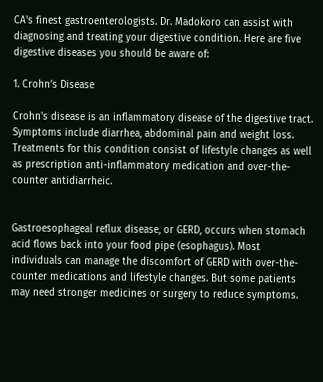CA's finest gastroenterologists. Dr. Madokoro can assist with diagnosing and treating your digestive condition. Here are five digestive diseases you should be aware of:

1. Crohn’s Disease

Crohn's disease is an inflammatory disease of the digestive tract. Symptoms include diarrhea, abdominal pain and weight loss. Treatments for this condition consist of lifestyle changes as well as prescription anti-inflammatory medication and over-the-counter antidiarrheic.


Gastroesophageal reflux disease, or GERD, occurs when stomach acid flows back into your food pipe (esophagus). Most individuals can manage the discomfort of GERD with over-the-counter medications and lifestyle changes. But some patients may need stronger medicines or surgery to reduce symptoms.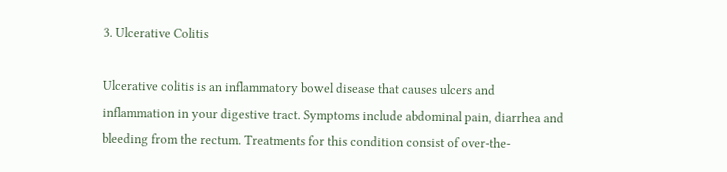3. Ulcerative Colitis

Ulcerative colitis is an inflammatory bowel disease that causes ulcers and inflammation in your digestive tract. Symptoms include abdominal pain, diarrhea and bleeding from the rectum. Treatments for this condition consist of over-the-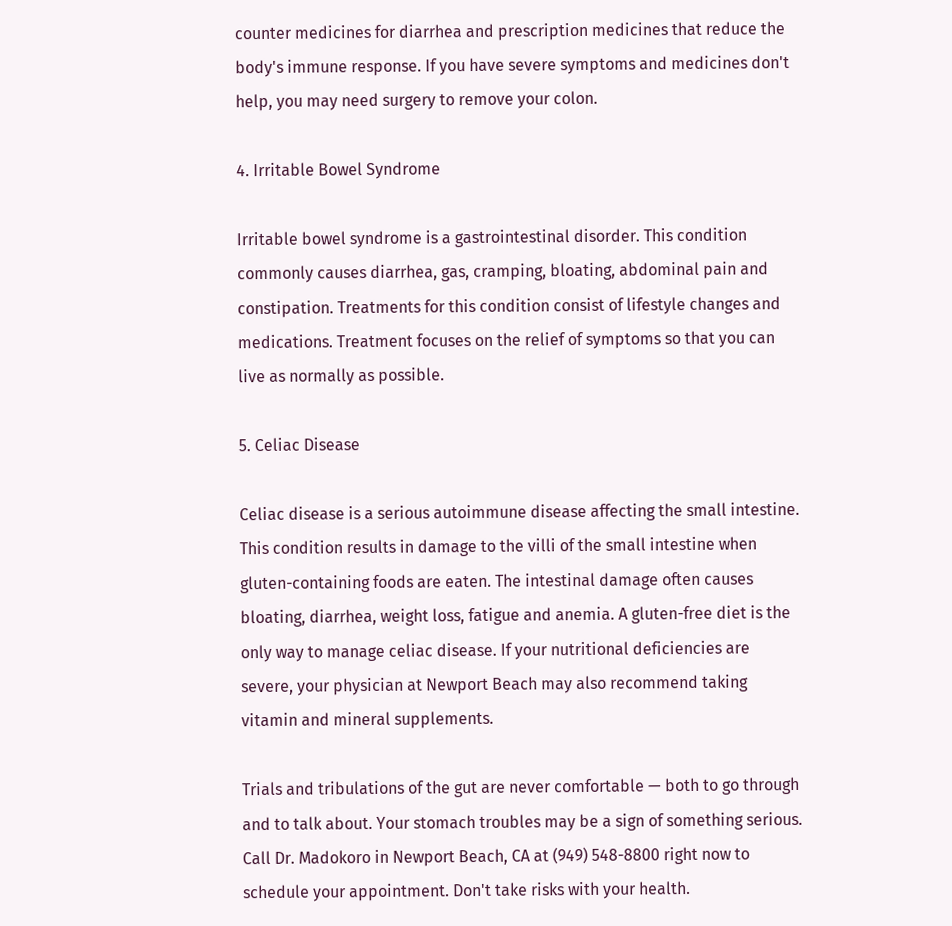counter medicines for diarrhea and prescription medicines that reduce the body's immune response. If you have severe symptoms and medicines don't help, you may need surgery to remove your colon.

4. Irritable Bowel Syndrome

Irritable bowel syndrome is a gastrointestinal disorder. This condition commonly causes diarrhea, gas, cramping, bloating, abdominal pain and constipation. Treatments for this condition consist of lifestyle changes and medications. Treatment focuses on the relief of symptoms so that you can live as normally as possible.

5. Celiac Disease

Celiac disease is a serious autoimmune disease affecting the small intestine. This condition results in damage to the villi of the small intestine when gluten-containing foods are eaten. The intestinal damage often causes bloating, diarrhea, weight loss, fatigue and anemia. A gluten-free diet is the only way to manage celiac disease. If your nutritional deficiencies are severe, your physician at Newport Beach may also recommend taking vitamin and mineral supplements.

Trials and tribulations of the gut are never comfortable — both to go through and to talk about. Your stomach troubles may be a sign of something serious. Call Dr. Madokoro in Newport Beach, CA at (949) 548-8800 right now to schedule your appointment. Don't take risks with your health.